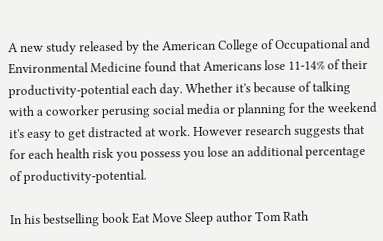A new study released by the American College of Occupational and Environmental Medicine found that Americans lose 11-14% of their productivity-potential each day. Whether it's because of talking with a coworker perusing social media or planning for the weekend it's easy to get distracted at work. However research suggests that for each health risk you possess you lose an additional percentage of productivity-potential.

In his bestselling book Eat Move Sleep author Tom Rath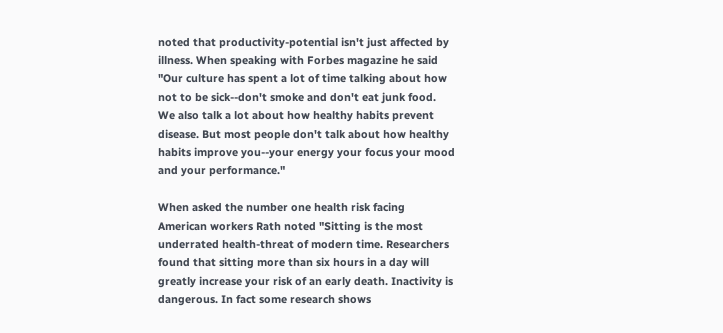noted that productivity-potential isn't just affected by illness. When speaking with Forbes magazine he said "Our culture has spent a lot of time talking about how not to be sick--don't smoke and don't eat junk food. We also talk a lot about how healthy habits prevent disease. But most people don't talk about how healthy habits improve you--your energy your focus your mood and your performance."

When asked the number one health risk facing American workers Rath noted "Sitting is the most underrated health-threat of modern time. Researchers found that sitting more than six hours in a day will greatly increase your risk of an early death. Inactivity is dangerous. In fact some research shows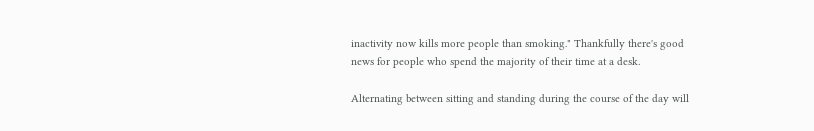inactivity now kills more people than smoking." Thankfully there's good news for people who spend the majority of their time at a desk.

Alternating between sitting and standing during the course of the day will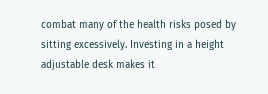combat many of the health risks posed by sitting excessively. Investing in a height adjustable desk makes it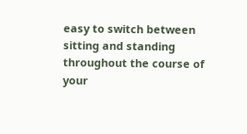easy to switch between sitting and standing throughout the course of your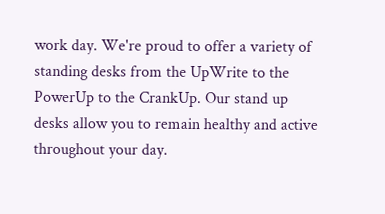work day. We're proud to offer a variety of standing desks from the UpWrite to the PowerUp to the CrankUp. Our stand up desks allow you to remain healthy and active throughout your day.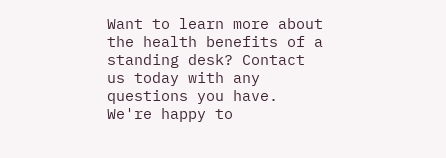Want to learn more about the health benefits of a standing desk? Contact us today with any questions you have. We're happy to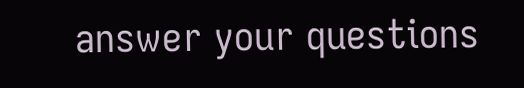answer your questions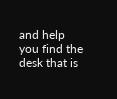and help you find the desk that is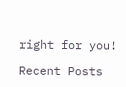right for you!

Recent Posts